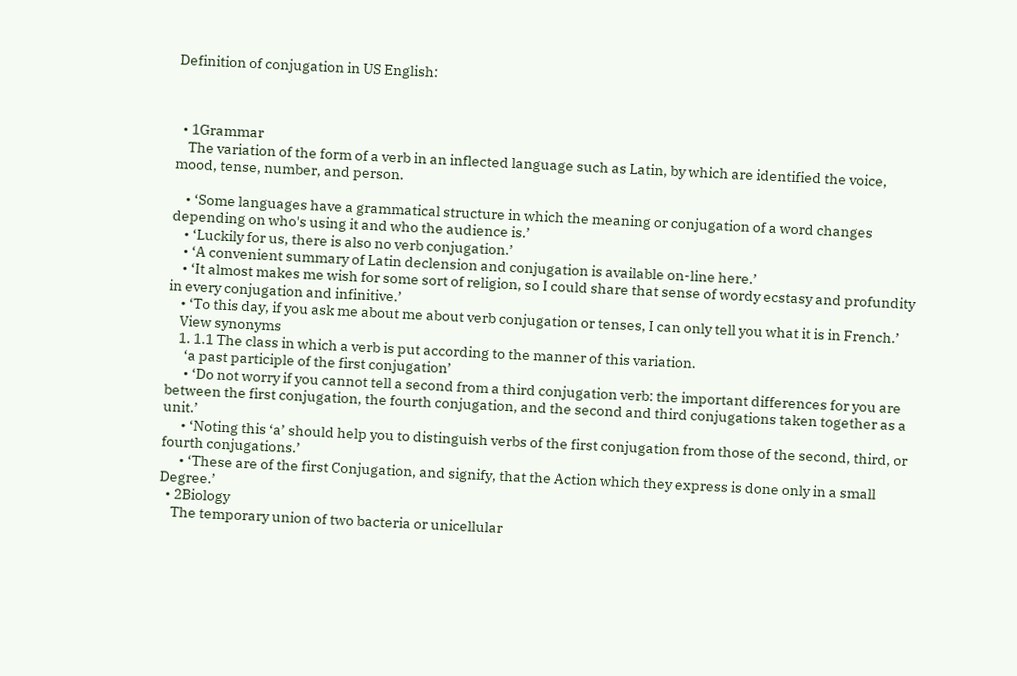Definition of conjugation in US English:



  • 1Grammar
    The variation of the form of a verb in an inflected language such as Latin, by which are identified the voice, mood, tense, number, and person.

    • ‘Some languages have a grammatical structure in which the meaning or conjugation of a word changes depending on who's using it and who the audience is.’
    • ‘Luckily for us, there is also no verb conjugation.’
    • ‘A convenient summary of Latin declension and conjugation is available on-line here.’
    • ‘It almost makes me wish for some sort of religion, so I could share that sense of wordy ecstasy and profundity in every conjugation and infinitive.’
    • ‘To this day, if you ask me about me about verb conjugation or tenses, I can only tell you what it is in French.’
    View synonyms
    1. 1.1 The class in which a verb is put according to the manner of this variation.
      ‘a past participle of the first conjugation’
      • ‘Do not worry if you cannot tell a second from a third conjugation verb: the important differences for you are between the first conjugation, the fourth conjugation, and the second and third conjugations taken together as a unit.’
      • ‘Noting this ‘a’ should help you to distinguish verbs of the first conjugation from those of the second, third, or fourth conjugations.’
      • ‘These are of the first Conjugation, and signify, that the Action which they express is done only in a small Degree.’
  • 2Biology
    The temporary union of two bacteria or unicellular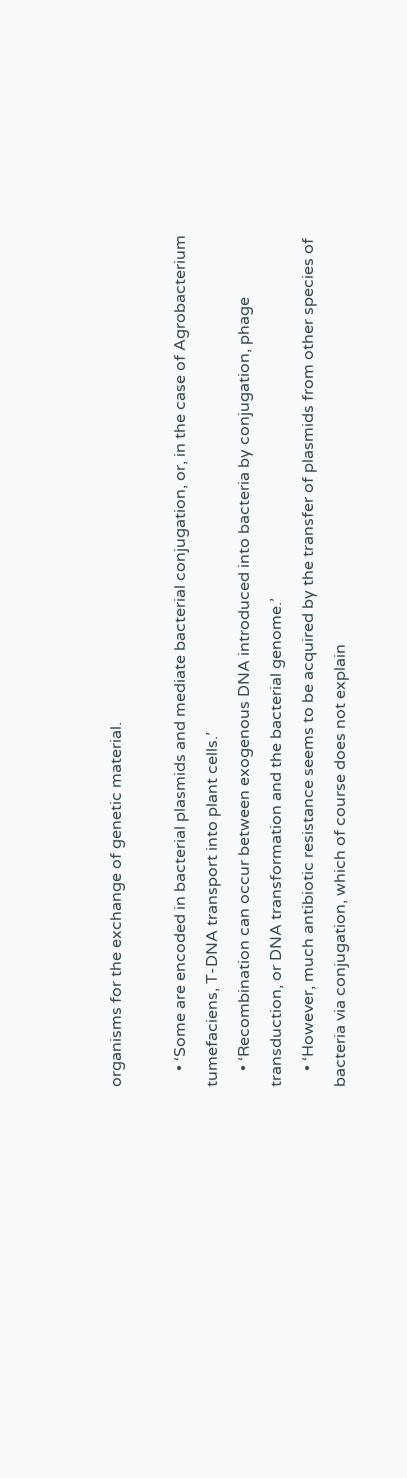organisms for the exchange of genetic material.

    • ‘Some are encoded in bacterial plasmids and mediate bacterial conjugation, or, in the case of Agrobacterium tumefaciens, T-DNA transport into plant cells.’
    • ‘Recombination can occur between exogenous DNA introduced into bacteria by conjugation, phage transduction, or DNA transformation and the bacterial genome.’
    • ‘However, much antibiotic resistance seems to be acquired by the transfer of plasmids from other species of bacteria via conjugation, which of course does not explain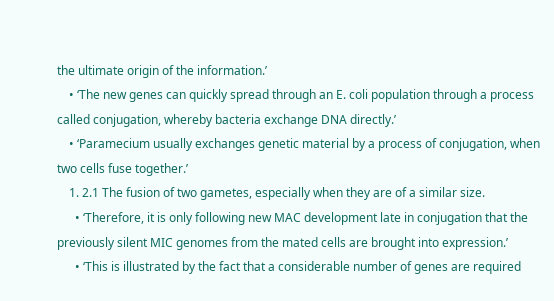the ultimate origin of the information.’
    • ‘The new genes can quickly spread through an E. coli population through a process called conjugation, whereby bacteria exchange DNA directly.’
    • ‘Paramecium usually exchanges genetic material by a process of conjugation, when two cells fuse together.’
    1. 2.1 The fusion of two gametes, especially when they are of a similar size.
      • ‘Therefore, it is only following new MAC development late in conjugation that the previously silent MIC genomes from the mated cells are brought into expression.’
      • ‘This is illustrated by the fact that a considerable number of genes are required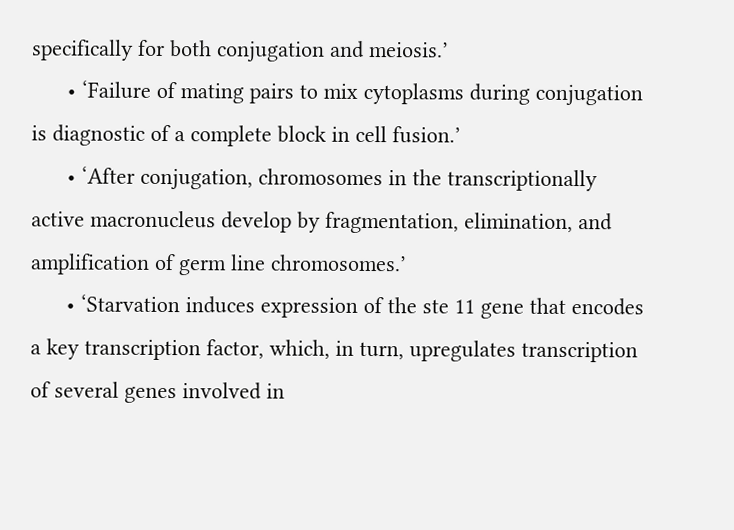specifically for both conjugation and meiosis.’
      • ‘Failure of mating pairs to mix cytoplasms during conjugation is diagnostic of a complete block in cell fusion.’
      • ‘After conjugation, chromosomes in the transcriptionally active macronucleus develop by fragmentation, elimination, and amplification of germ line chromosomes.’
      • ‘Starvation induces expression of the ste 11 gene that encodes a key transcription factor, which, in turn, upregulates transcription of several genes involved in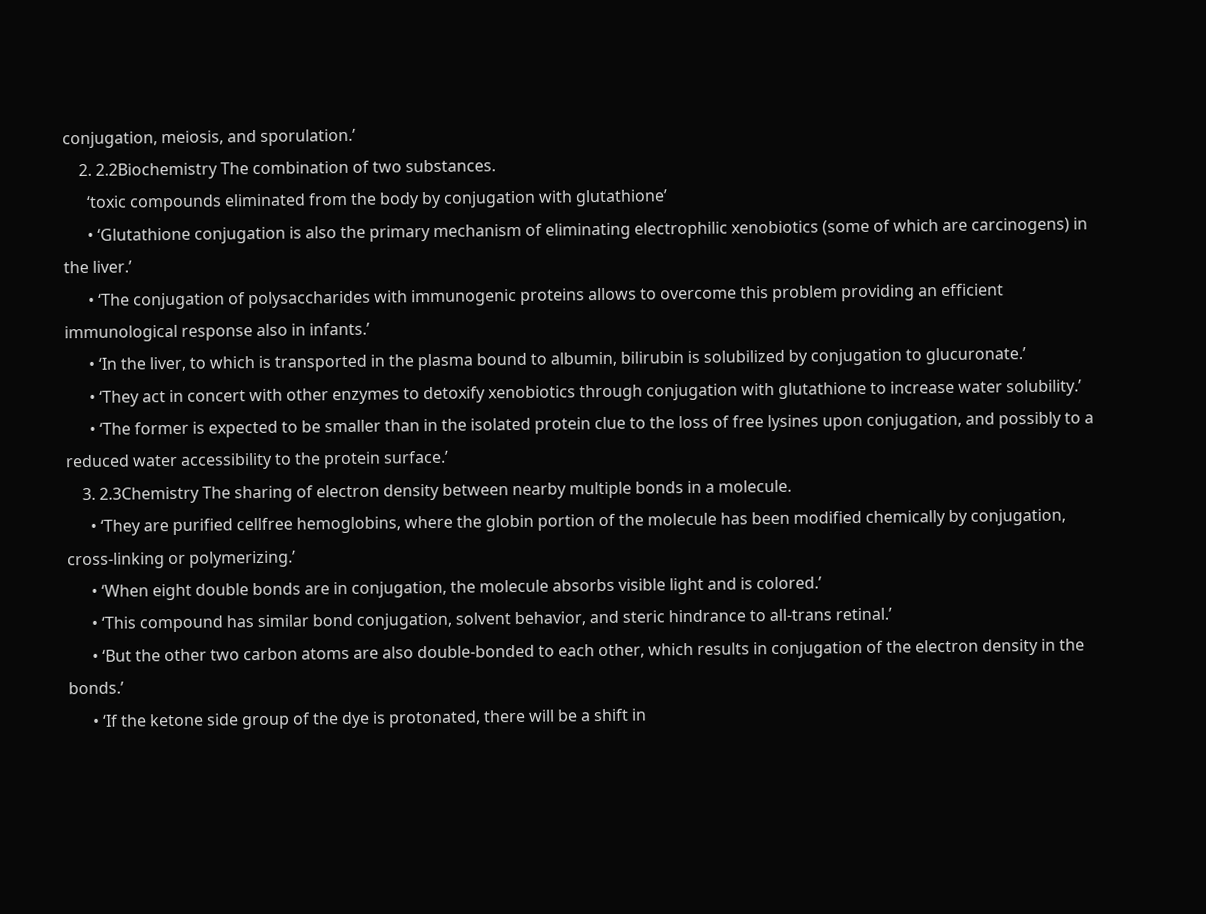conjugation, meiosis, and sporulation.’
    2. 2.2Biochemistry The combination of two substances.
      ‘toxic compounds eliminated from the body by conjugation with glutathione’
      • ‘Glutathione conjugation is also the primary mechanism of eliminating electrophilic xenobiotics (some of which are carcinogens) in the liver.’
      • ‘The conjugation of polysaccharides with immunogenic proteins allows to overcome this problem providing an efficient immunological response also in infants.’
      • ‘In the liver, to which is transported in the plasma bound to albumin, bilirubin is solubilized by conjugation to glucuronate.’
      • ‘They act in concert with other enzymes to detoxify xenobiotics through conjugation with glutathione to increase water solubility.’
      • ‘The former is expected to be smaller than in the isolated protein clue to the loss of free lysines upon conjugation, and possibly to a reduced water accessibility to the protein surface.’
    3. 2.3Chemistry The sharing of electron density between nearby multiple bonds in a molecule.
      • ‘They are purified cellfree hemoglobins, where the globin portion of the molecule has been modified chemically by conjugation, cross-linking or polymerizing.’
      • ‘When eight double bonds are in conjugation, the molecule absorbs visible light and is colored.’
      • ‘This compound has similar bond conjugation, solvent behavior, and steric hindrance to all-trans retinal.’
      • ‘But the other two carbon atoms are also double-bonded to each other, which results in conjugation of the electron density in the bonds.’
      • ‘If the ketone side group of the dye is protonated, there will be a shift in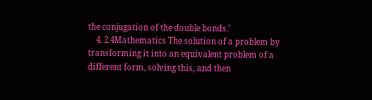the conjugation of the double bonds.’
    4. 2.4Mathematics The solution of a problem by transforming it into an equivalent problem of a different form, solving this, and then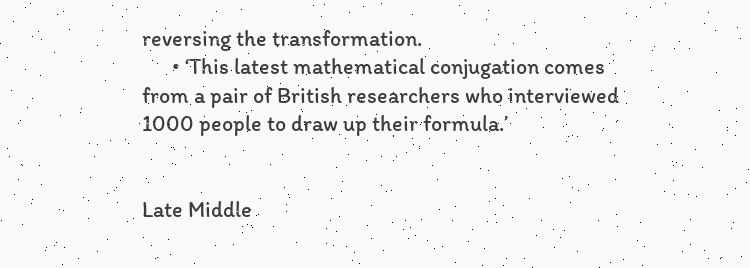reversing the transformation.
      • ‘This latest mathematical conjugation comes from a pair of British researchers who interviewed 1000 people to draw up their formula.’


Late Middle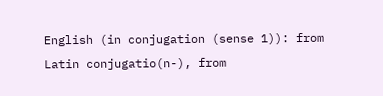English (in conjugation (sense 1)): from Latin conjugatio(n-), from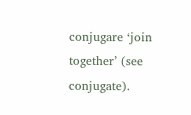conjugare ‘join together’ (see conjugate).